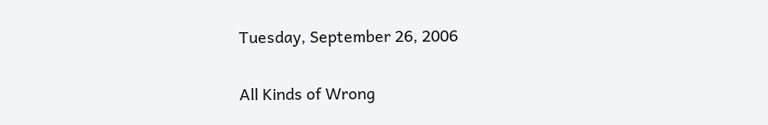Tuesday, September 26, 2006

All Kinds of Wrong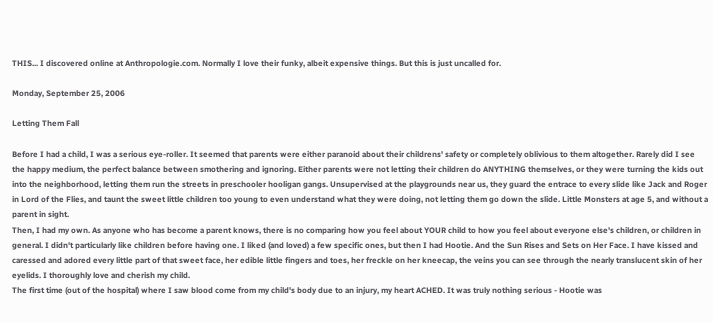THIS... I discovered online at Anthropologie.com. Normally I love their funky, albeit expensive things. But this is just uncalled for.

Monday, September 25, 2006

Letting Them Fall

Before I had a child, I was a serious eye-roller. It seemed that parents were either paranoid about their childrens' safety or completely oblivious to them altogether. Rarely did I see the happy medium, the perfect balance between smothering and ignoring. Either parents were not letting their children do ANYTHING themselves, or they were turning the kids out into the neighborhood, letting them run the streets in preschooler hooligan gangs. Unsupervised at the playgrounds near us, they guard the entrace to every slide like Jack and Roger in Lord of the Flies, and taunt the sweet little children too young to even understand what they were doing, not letting them go down the slide. Little Monsters at age 5, and without a parent in sight.
Then, I had my own. As anyone who has become a parent knows, there is no comparing how you feel about YOUR child to how you feel about everyone else's children, or children in general. I didn't particularly like children before having one. I liked (and loved) a few specific ones, but then I had Hootie. And the Sun Rises and Sets on Her Face. I have kissed and caressed and adored every little part of that sweet face, her edible little fingers and toes, her freckle on her kneecap, the veins you can see through the nearly translucent skin of her eyelids. I thoroughly love and cherish my child.
The first time (out of the hospital) where I saw blood come from my child's body due to an injury, my heart ACHED. It was truly nothing serious - Hootie was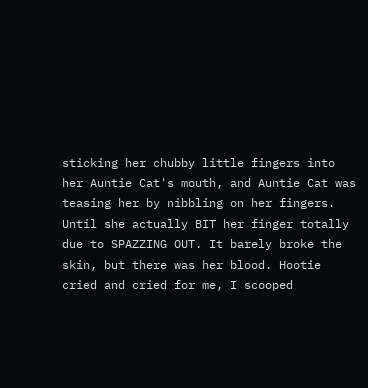sticking her chubby little fingers into her Auntie Cat's mouth, and Auntie Cat was teasing her by nibbling on her fingers. Until she actually BIT her finger totally due to SPAZZING OUT. It barely broke the skin, but there was her blood. Hootie cried and cried for me, I scooped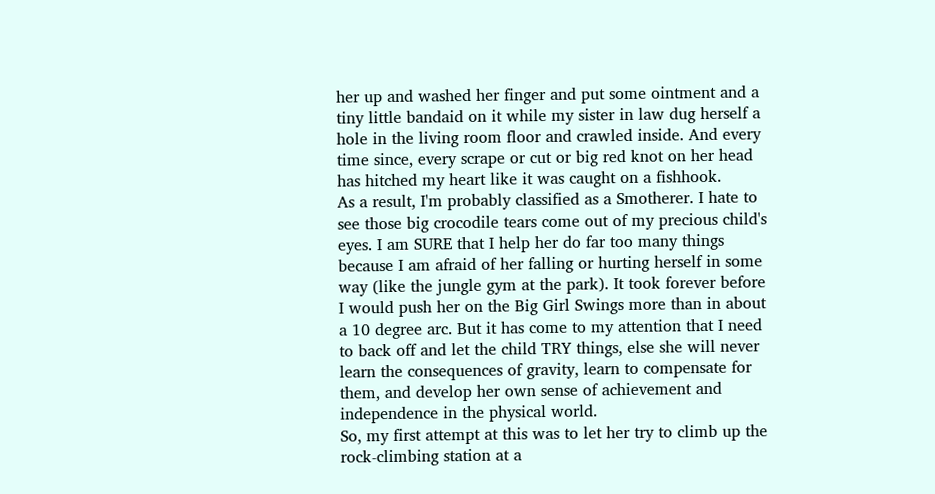her up and washed her finger and put some ointment and a tiny little bandaid on it while my sister in law dug herself a hole in the living room floor and crawled inside. And every time since, every scrape or cut or big red knot on her head has hitched my heart like it was caught on a fishhook.
As a result, I'm probably classified as a Smotherer. I hate to see those big crocodile tears come out of my precious child's eyes. I am SURE that I help her do far too many things because I am afraid of her falling or hurting herself in some way (like the jungle gym at the park). It took forever before I would push her on the Big Girl Swings more than in about a 10 degree arc. But it has come to my attention that I need to back off and let the child TRY things, else she will never learn the consequences of gravity, learn to compensate for them, and develop her own sense of achievement and independence in the physical world.
So, my first attempt at this was to let her try to climb up the rock-climbing station at a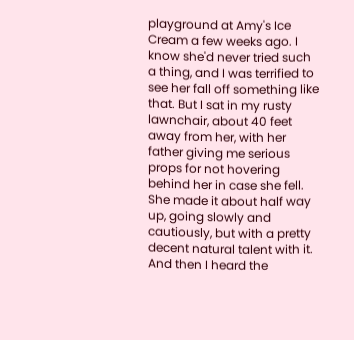playground at Amy's Ice Cream a few weeks ago. I know she'd never tried such a thing, and I was terrified to see her fall off something like that. But I sat in my rusty lawnchair, about 40 feet away from her, with her father giving me serious props for not hovering behind her in case she fell. She made it about half way up, going slowly and cautiously, but with a pretty decent natural talent with it. And then I heard the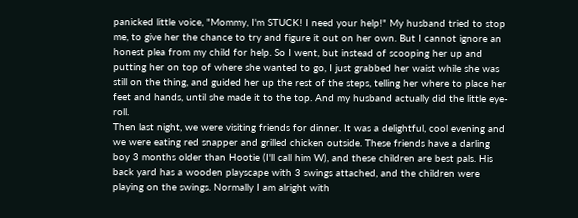panicked little voice, "Mommy, I'm STUCK! I need your help!" My husband tried to stop me, to give her the chance to try and figure it out on her own. But I cannot ignore an honest plea from my child for help. So I went, but instead of scooping her up and putting her on top of where she wanted to go, I just grabbed her waist while she was still on the thing, and guided her up the rest of the steps, telling her where to place her feet and hands, until she made it to the top. And my husband actually did the little eye-roll.
Then last night, we were visiting friends for dinner. It was a delightful, cool evening and we were eating red snapper and grilled chicken outside. These friends have a darling boy 3 months older than Hootie (I'll call him W), and these children are best pals. His back yard has a wooden playscape with 3 swings attached, and the children were playing on the swings. Normally I am alright with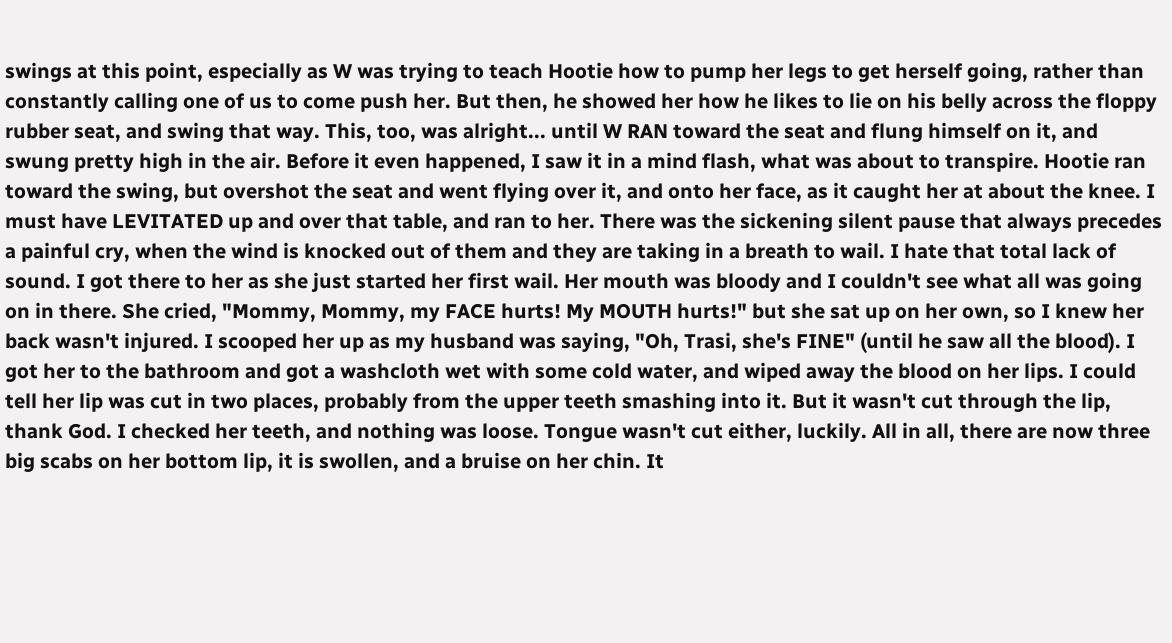swings at this point, especially as W was trying to teach Hootie how to pump her legs to get herself going, rather than constantly calling one of us to come push her. But then, he showed her how he likes to lie on his belly across the floppy rubber seat, and swing that way. This, too, was alright... until W RAN toward the seat and flung himself on it, and swung pretty high in the air. Before it even happened, I saw it in a mind flash, what was about to transpire. Hootie ran toward the swing, but overshot the seat and went flying over it, and onto her face, as it caught her at about the knee. I must have LEVITATED up and over that table, and ran to her. There was the sickening silent pause that always precedes a painful cry, when the wind is knocked out of them and they are taking in a breath to wail. I hate that total lack of sound. I got there to her as she just started her first wail. Her mouth was bloody and I couldn't see what all was going on in there. She cried, "Mommy, Mommy, my FACE hurts! My MOUTH hurts!" but she sat up on her own, so I knew her back wasn't injured. I scooped her up as my husband was saying, "Oh, Trasi, she's FINE" (until he saw all the blood). I got her to the bathroom and got a washcloth wet with some cold water, and wiped away the blood on her lips. I could tell her lip was cut in two places, probably from the upper teeth smashing into it. But it wasn't cut through the lip, thank God. I checked her teeth, and nothing was loose. Tongue wasn't cut either, luckily. All in all, there are now three big scabs on her bottom lip, it is swollen, and a bruise on her chin. It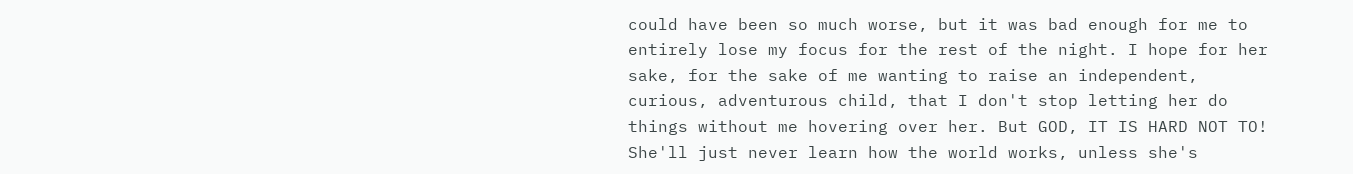could have been so much worse, but it was bad enough for me to entirely lose my focus for the rest of the night. I hope for her sake, for the sake of me wanting to raise an independent, curious, adventurous child, that I don't stop letting her do things without me hovering over her. But GOD, IT IS HARD NOT TO! She'll just never learn how the world works, unless she's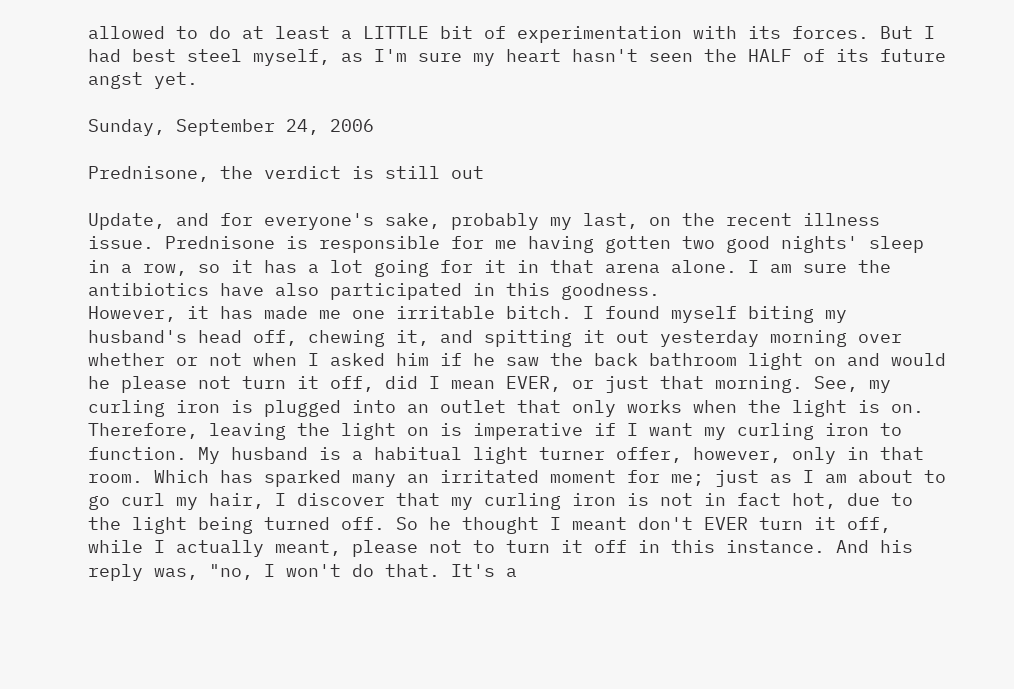allowed to do at least a LITTLE bit of experimentation with its forces. But I had best steel myself, as I'm sure my heart hasn't seen the HALF of its future angst yet.

Sunday, September 24, 2006

Prednisone, the verdict is still out

Update, and for everyone's sake, probably my last, on the recent illness issue. Prednisone is responsible for me having gotten two good nights' sleep in a row, so it has a lot going for it in that arena alone. I am sure the antibiotics have also participated in this goodness.
However, it has made me one irritable bitch. I found myself biting my husband's head off, chewing it, and spitting it out yesterday morning over whether or not when I asked him if he saw the back bathroom light on and would he please not turn it off, did I mean EVER, or just that morning. See, my curling iron is plugged into an outlet that only works when the light is on. Therefore, leaving the light on is imperative if I want my curling iron to function. My husband is a habitual light turner offer, however, only in that room. Which has sparked many an irritated moment for me; just as I am about to go curl my hair, I discover that my curling iron is not in fact hot, due to the light being turned off. So he thought I meant don't EVER turn it off, while I actually meant, please not to turn it off in this instance. And his reply was, "no, I won't do that. It's a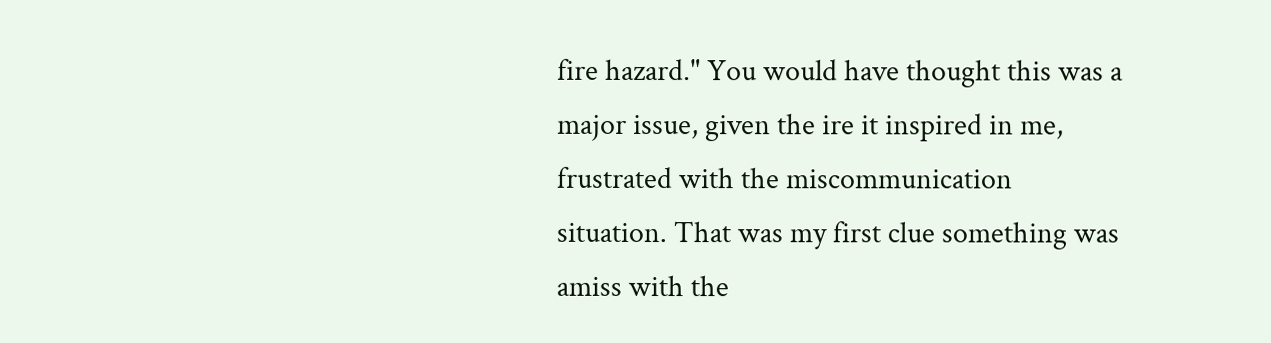fire hazard." You would have thought this was a major issue, given the ire it inspired in me, frustrated with the miscommunication situation. That was my first clue something was amiss with the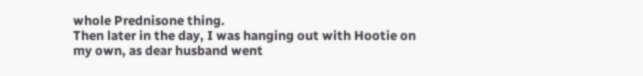whole Prednisone thing.
Then later in the day, I was hanging out with Hootie on my own, as dear husband went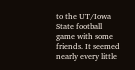to the UT/Iowa State football game with some friends. It seemed nearly every little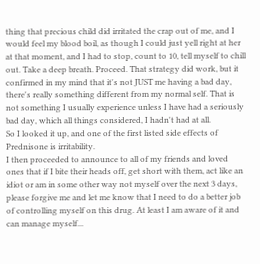thing that precious child did irritated the crap out of me, and I would feel my blood boil, as though I could just yell right at her at that moment, and I had to stop, count to 10, tell myself to chill out. Take a deep breath. Proceed. That strategy did work, but it confirmed in my mind that it's not JUST me having a bad day, there's really something different from my normal self. That is not something I usually experience unless I have had a seriously bad day, which all things considered, I hadn't had at all.
So I looked it up, and one of the first listed side effects of Prednisone is irritability.
I then proceeded to announce to all of my friends and loved ones that if I bite their heads off, get short with them, act like an idiot or am in some other way not myself over the next 3 days, please forgive me and let me know that I need to do a better job of controlling myself on this drug. At least I am aware of it and can manage myself...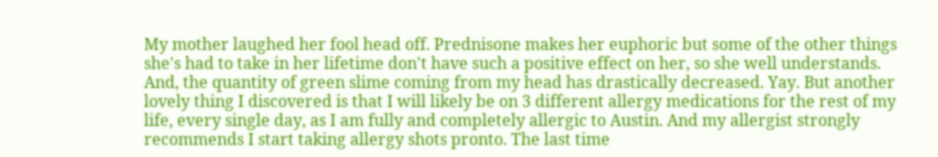My mother laughed her fool head off. Prednisone makes her euphoric but some of the other things she's had to take in her lifetime don't have such a positive effect on her, so she well understands.
And, the quantity of green slime coming from my head has drastically decreased. Yay. But another lovely thing I discovered is that I will likely be on 3 different allergy medications for the rest of my life, every single day, as I am fully and completely allergic to Austin. And my allergist strongly recommends I start taking allergy shots pronto. The last time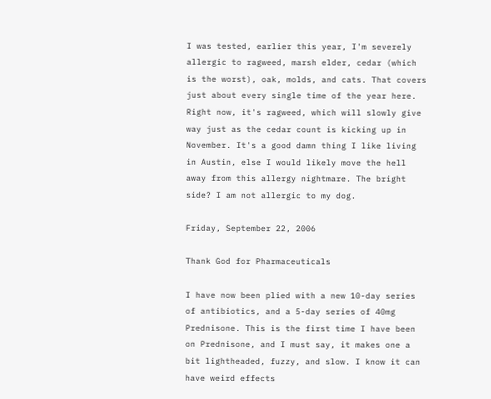I was tested, earlier this year, I'm severely allergic to ragweed, marsh elder, cedar (which is the worst), oak, molds, and cats. That covers just about every single time of the year here. Right now, it's ragweed, which will slowly give way just as the cedar count is kicking up in November. It's a good damn thing I like living in Austin, else I would likely move the hell away from this allergy nightmare. The bright side? I am not allergic to my dog.

Friday, September 22, 2006

Thank God for Pharmaceuticals

I have now been plied with a new 10-day series of antibiotics, and a 5-day series of 40mg Prednisone. This is the first time I have been on Prednisone, and I must say, it makes one a bit lightheaded, fuzzy, and slow. I know it can have weird effects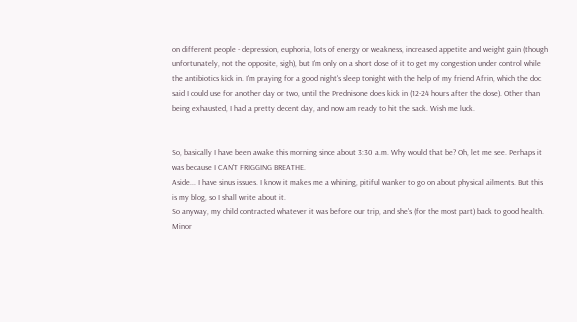on different people - depression, euphoria, lots of energy or weakness, increased appetite and weight gain (though unfortunately, not the opposite, sigh), but I'm only on a short dose of it to get my congestion under control while the antibiotics kick in. I'm praying for a good night's sleep tonight with the help of my friend Afrin, which the doc said I could use for another day or two, until the Prednisone does kick in (12-24 hours after the dose). Other than being exhausted, I had a pretty decent day, and now am ready to hit the sack. Wish me luck.


So, basically I have been awake this morning since about 3:30 a.m. Why would that be? Oh, let me see. Perhaps it was because I CAN'T FRIGGING BREATHE.
Aside... I have sinus issues. I know it makes me a whining, pitiful wanker to go on about physical ailments. But this is my blog, so I shall write about it.
So anyway, my child contracted whatever it was before our trip, and she's (for the most part) back to good health. Minor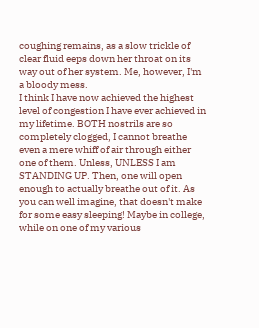coughing remains, as a slow trickle of clear fluid eeps down her throat on its way out of her system. Me, however, I'm a bloody mess.
I think I have now achieved the highest level of congestion I have ever achieved in my lifetime. BOTH nostrils are so completely clogged, I cannot breathe even a mere whiff of air through either one of them. Unless, UNLESS I am STANDING UP. Then, one will open enough to actually breathe out of it. As you can well imagine, that doesn't make for some easy sleeping! Maybe in college, while on one of my various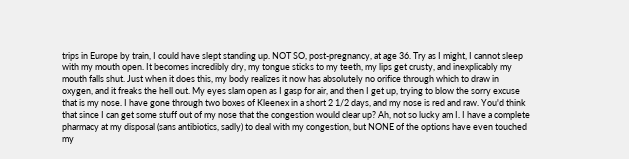trips in Europe by train, I could have slept standing up. NOT SO, post-pregnancy, at age 36. Try as I might, I cannot sleep with my mouth open. It becomes incredibly dry, my tongue sticks to my teeth, my lips get crusty, and inexplicably my mouth falls shut. Just when it does this, my body realizes it now has absolutely no orifice through which to draw in oxygen, and it freaks the hell out. My eyes slam open as I gasp for air, and then I get up, trying to blow the sorry excuse that is my nose. I have gone through two boxes of Kleenex in a short 2 1/2 days, and my nose is red and raw. You'd think that since I can get some stuff out of my nose that the congestion would clear up? Ah, not so lucky am I. I have a complete pharmacy at my disposal (sans antibiotics, sadly) to deal with my congestion, but NONE of the options have even touched my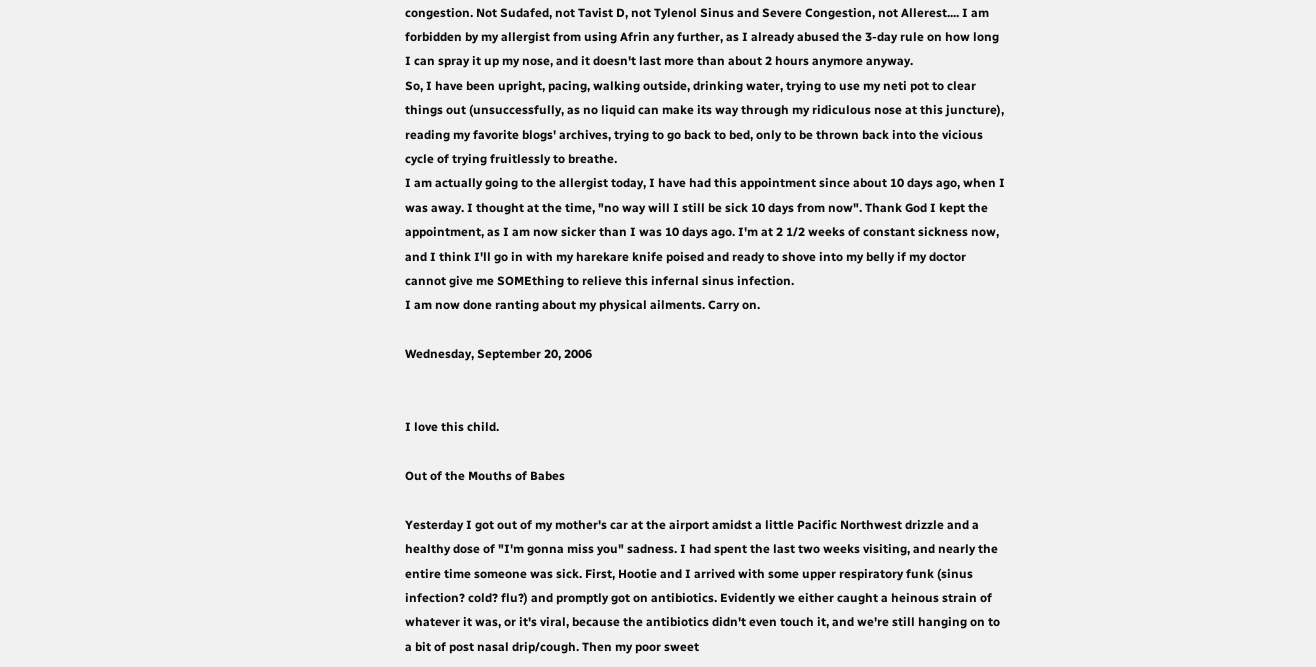congestion. Not Sudafed, not Tavist D, not Tylenol Sinus and Severe Congestion, not Allerest.... I am forbidden by my allergist from using Afrin any further, as I already abused the 3-day rule on how long I can spray it up my nose, and it doesn't last more than about 2 hours anymore anyway.
So, I have been upright, pacing, walking outside, drinking water, trying to use my neti pot to clear things out (unsuccessfully, as no liquid can make its way through my ridiculous nose at this juncture), reading my favorite blogs' archives, trying to go back to bed, only to be thrown back into the vicious cycle of trying fruitlessly to breathe.
I am actually going to the allergist today, I have had this appointment since about 10 days ago, when I was away. I thought at the time, "no way will I still be sick 10 days from now". Thank God I kept the appointment, as I am now sicker than I was 10 days ago. I'm at 2 1/2 weeks of constant sickness now, and I think I'll go in with my harekare knife poised and ready to shove into my belly if my doctor cannot give me SOMEthing to relieve this infernal sinus infection.
I am now done ranting about my physical ailments. Carry on.

Wednesday, September 20, 2006


I love this child.

Out of the Mouths of Babes

Yesterday I got out of my mother's car at the airport amidst a little Pacific Northwest drizzle and a healthy dose of "I'm gonna miss you" sadness. I had spent the last two weeks visiting, and nearly the entire time someone was sick. First, Hootie and I arrived with some upper respiratory funk (sinus infection? cold? flu?) and promptly got on antibiotics. Evidently we either caught a heinous strain of whatever it was, or it's viral, because the antibiotics didn't even touch it, and we're still hanging on to a bit of post nasal drip/cough. Then my poor sweet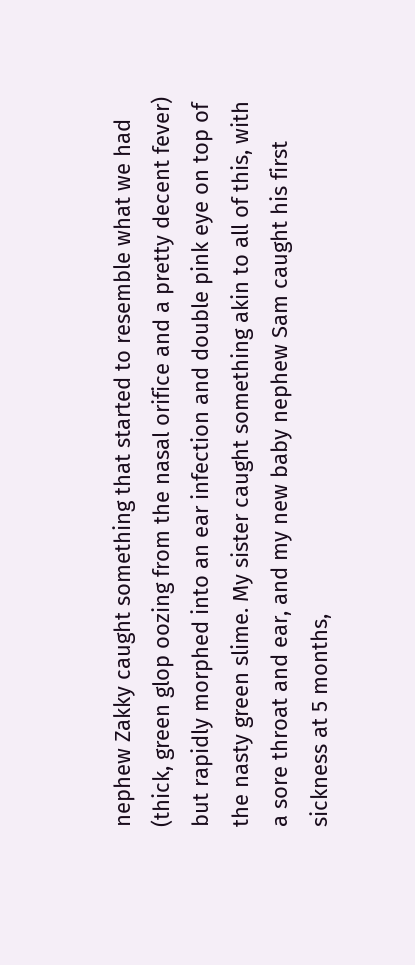nephew Zakky caught something that started to resemble what we had (thick, green glop oozing from the nasal orifice and a pretty decent fever) but rapidly morphed into an ear infection and double pink eye on top of the nasty green slime. My sister caught something akin to all of this, with a sore throat and ear, and my new baby nephew Sam caught his first sickness at 5 months,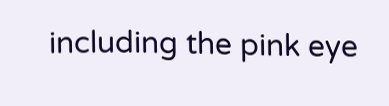including the pink eye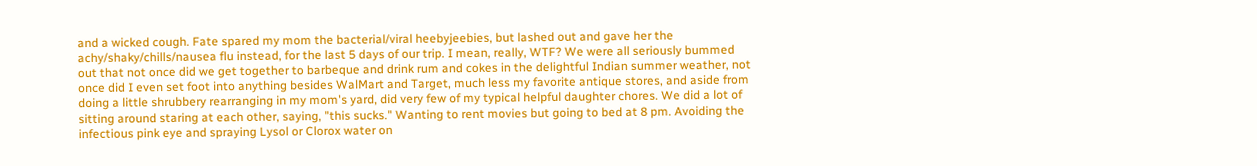and a wicked cough. Fate spared my mom the bacterial/viral heebyjeebies, but lashed out and gave her the achy/shaky/chills/nausea flu instead, for the last 5 days of our trip. I mean, really, WTF? We were all seriously bummed out that not once did we get together to barbeque and drink rum and cokes in the delightful Indian summer weather, not once did I even set foot into anything besides WalMart and Target, much less my favorite antique stores, and aside from doing a little shrubbery rearranging in my mom's yard, did very few of my typical helpful daughter chores. We did a lot of sitting around staring at each other, saying, "this sucks." Wanting to rent movies but going to bed at 8 pm. Avoiding the infectious pink eye and spraying Lysol or Clorox water on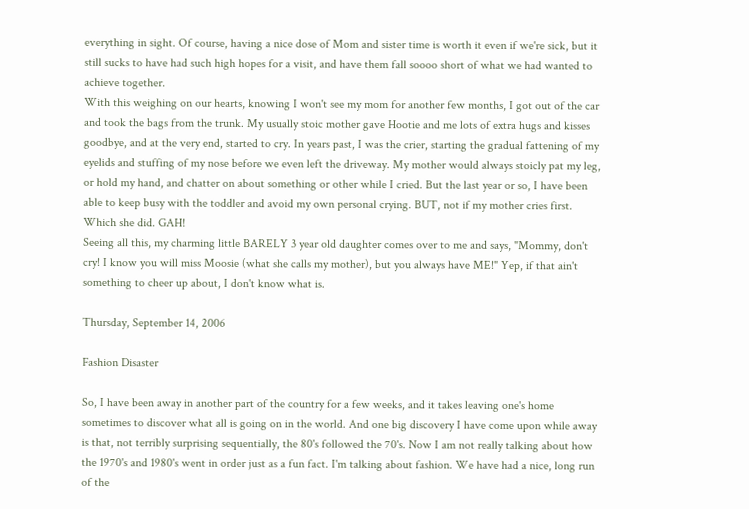everything in sight. Of course, having a nice dose of Mom and sister time is worth it even if we're sick, but it still sucks to have had such high hopes for a visit, and have them fall soooo short of what we had wanted to achieve together.
With this weighing on our hearts, knowing I won't see my mom for another few months, I got out of the car and took the bags from the trunk. My usually stoic mother gave Hootie and me lots of extra hugs and kisses goodbye, and at the very end, started to cry. In years past, I was the crier, starting the gradual fattening of my eyelids and stuffing of my nose before we even left the driveway. My mother would always stoicly pat my leg, or hold my hand, and chatter on about something or other while I cried. But the last year or so, I have been able to keep busy with the toddler and avoid my own personal crying. BUT, not if my mother cries first. Which she did. GAH!
Seeing all this, my charming little BARELY 3 year old daughter comes over to me and says, "Mommy, don't cry! I know you will miss Moosie (what she calls my mother), but you always have ME!" Yep, if that ain't something to cheer up about, I don't know what is.

Thursday, September 14, 2006

Fashion Disaster

So, I have been away in another part of the country for a few weeks, and it takes leaving one's home sometimes to discover what all is going on in the world. And one big discovery I have come upon while away is that, not terribly surprising sequentially, the 80's followed the 70's. Now I am not really talking about how the 1970's and 1980's went in order just as a fun fact. I'm talking about fashion. We have had a nice, long run of the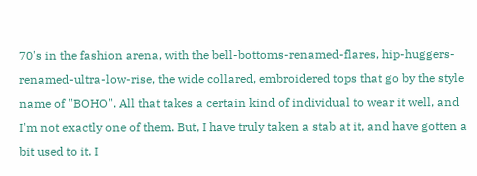70's in the fashion arena, with the bell-bottoms-renamed-flares, hip-huggers-renamed-ultra-low-rise, the wide collared, embroidered tops that go by the style name of "BOHO". All that takes a certain kind of individual to wear it well, and I'm not exactly one of them. But, I have truly taken a stab at it, and have gotten a bit used to it. I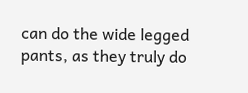can do the wide legged pants, as they truly do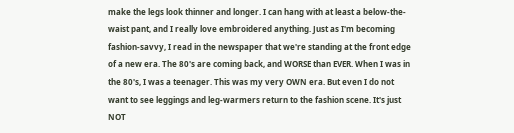make the legs look thinner and longer. I can hang with at least a below-the-waist pant, and I really love embroidered anything. Just as I'm becoming fashion-savvy, I read in the newspaper that we're standing at the front edge of a new era. The 80's are coming back, and WORSE than EVER. When I was in the 80's, I was a teenager. This was my very OWN era. But even I do not want to see leggings and leg-warmers return to the fashion scene. It's just NOT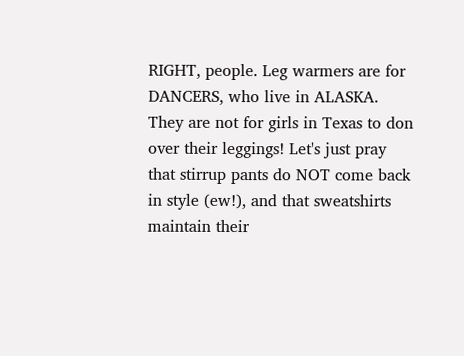RIGHT, people. Leg warmers are for DANCERS, who live in ALASKA. They are not for girls in Texas to don over their leggings! Let's just pray that stirrup pants do NOT come back in style (ew!), and that sweatshirts maintain their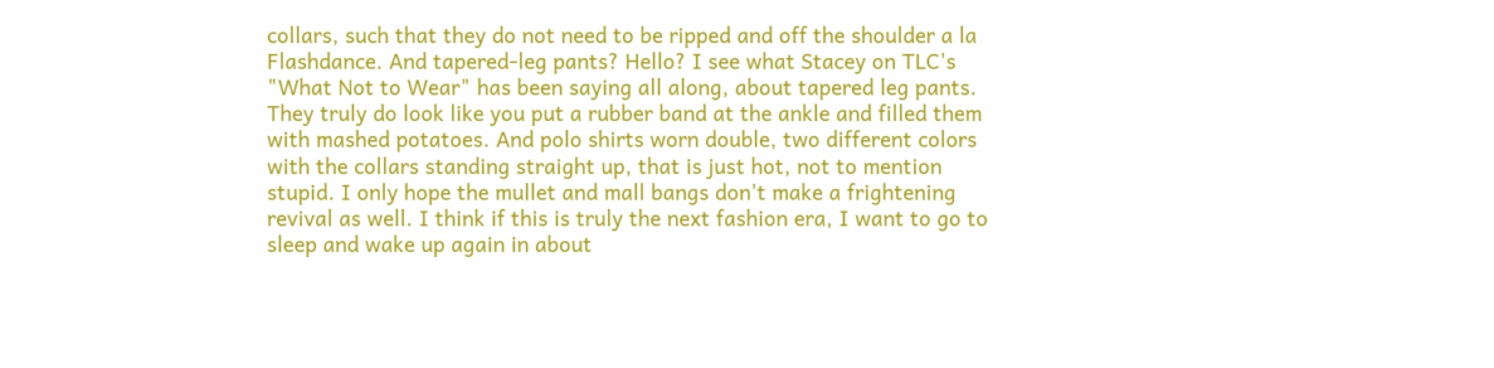collars, such that they do not need to be ripped and off the shoulder a la Flashdance. And tapered-leg pants? Hello? I see what Stacey on TLC's "What Not to Wear" has been saying all along, about tapered leg pants. They truly do look like you put a rubber band at the ankle and filled them with mashed potatoes. And polo shirts worn double, two different colors with the collars standing straight up, that is just hot, not to mention stupid. I only hope the mullet and mall bangs don't make a frightening revival as well. I think if this is truly the next fashion era, I want to go to sleep and wake up again in about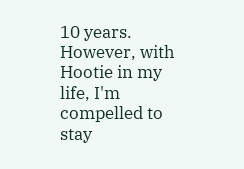10 years. However, with Hootie in my life, I'm compelled to stay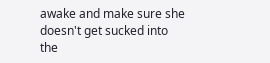awake and make sure she doesn't get sucked into the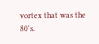vortex that was the 80's.